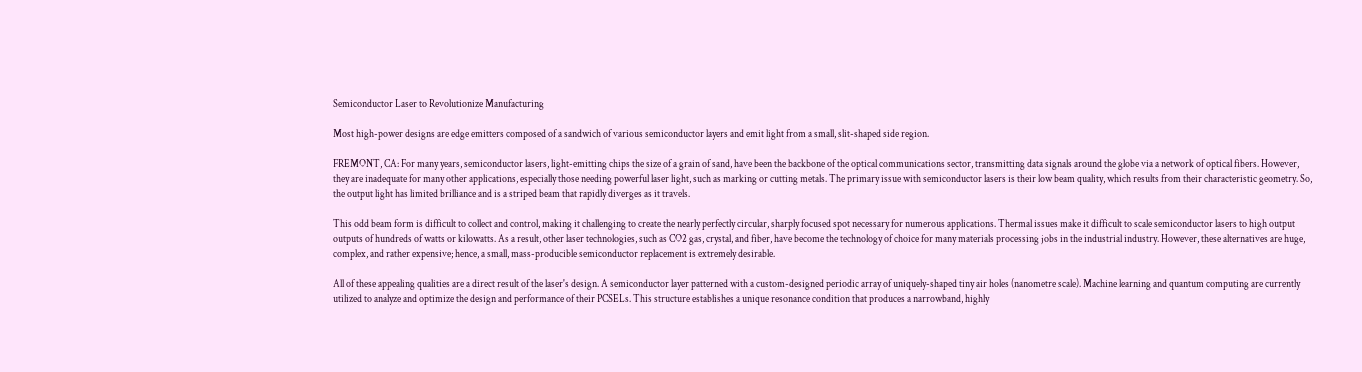Semiconductor Laser to Revolutionize Manufacturing

Most high-power designs are edge emitters composed of a sandwich of various semiconductor layers and emit light from a small, slit-shaped side region.

FREMONT, CA: For many years, semiconductor lasers, light-emitting chips the size of a grain of sand, have been the backbone of the optical communications sector, transmitting data signals around the globe via a network of optical fibers. However, they are inadequate for many other applications, especially those needing powerful laser light, such as marking or cutting metals. The primary issue with semiconductor lasers is their low beam quality, which results from their characteristic geometry. So, the output light has limited brilliance and is a striped beam that rapidly diverges as it travels.

This odd beam form is difficult to collect and control, making it challenging to create the nearly perfectly circular, sharply focused spot necessary for numerous applications. Thermal issues make it difficult to scale semiconductor lasers to high output outputs of hundreds of watts or kilowatts. As a result, other laser technologies, such as CO2 gas, crystal, and fiber, have become the technology of choice for many materials processing jobs in the industrial industry. However, these alternatives are huge, complex, and rather expensive; hence, a small, mass-producible semiconductor replacement is extremely desirable.

All of these appealing qualities are a direct result of the laser's design. A semiconductor layer patterned with a custom-designed periodic array of uniquely-shaped tiny air holes (nanometre scale). Machine learning and quantum computing are currently utilized to analyze and optimize the design and performance of their PCSELs. This structure establishes a unique resonance condition that produces a narrowband, highly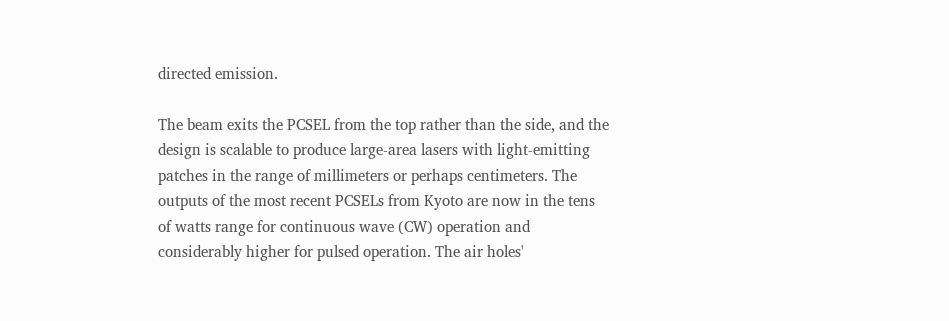directed emission.

The beam exits the PCSEL from the top rather than the side, and the design is scalable to produce large-area lasers with light-emitting patches in the range of millimeters or perhaps centimeters. The outputs of the most recent PCSELs from Kyoto are now in the tens of watts range for continuous wave (CW) operation and considerably higher for pulsed operation. The air holes'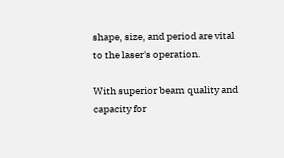shape, size, and period are vital to the laser's operation.

With superior beam quality and capacity for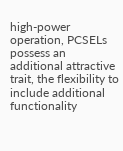high-power operation, PCSELs possess an additional attractive trait, the flexibility to include additional functionality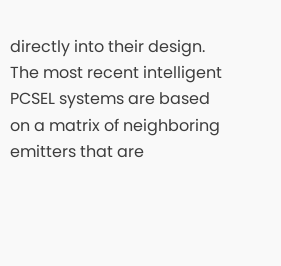directly into their design. The most recent intelligent PCSEL systems are based on a matrix of neighboring emitters that are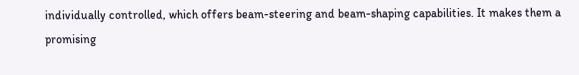individually controlled, which offers beam-steering and beam-shaping capabilities. It makes them a promising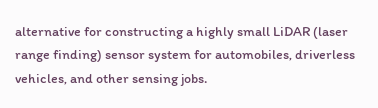alternative for constructing a highly small LiDAR (laser range finding) sensor system for automobiles, driverless vehicles, and other sensing jobs.